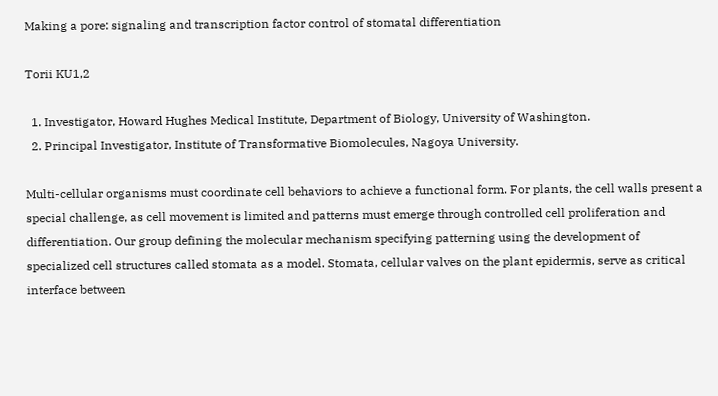Making a pore: signaling and transcription factor control of stomatal differentiation

Torii KU1,2

  1. Investigator, Howard Hughes Medical Institute, Department of Biology, University of Washington.
  2. Principal Investigator, Institute of Transformative Biomolecules, Nagoya University.

Multi-cellular organisms must coordinate cell behaviors to achieve a functional form. For plants, the cell walls present a special challenge, as cell movement is limited and patterns must emerge through controlled cell proliferation and differentiation. Our group defining the molecular mechanism specifying patterning using the development of specialized cell structures called stomata as a model. Stomata, cellular valves on the plant epidermis, serve as critical interface between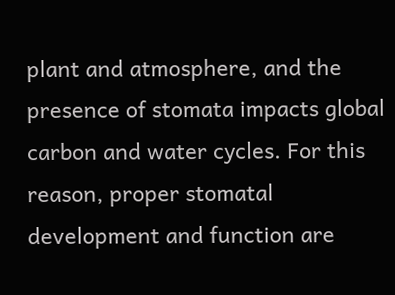plant and atmosphere, and the presence of stomata impacts global carbon and water cycles. For this reason, proper stomatal development and function are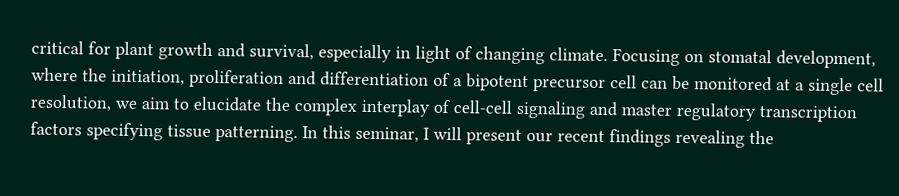critical for plant growth and survival, especially in light of changing climate. Focusing on stomatal development, where the initiation, proliferation and differentiation of a bipotent precursor cell can be monitored at a single cell resolution, we aim to elucidate the complex interplay of cell-cell signaling and master regulatory transcription factors specifying tissue patterning. In this seminar, I will present our recent findings revealing the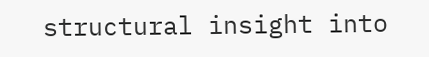structural insight into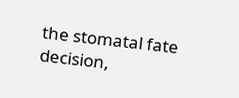the stomatal fate decision,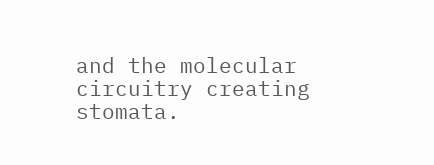and the molecular circuitry creating stomata.